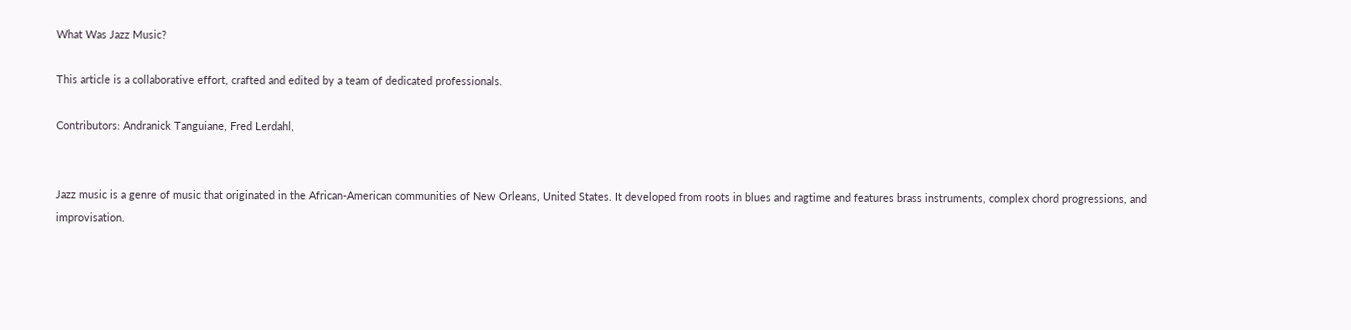What Was Jazz Music?

This article is a collaborative effort, crafted and edited by a team of dedicated professionals.

Contributors: Andranick Tanguiane, Fred Lerdahl,


Jazz music is a genre of music that originated in the African-American communities of New Orleans, United States. It developed from roots in blues and ragtime and features brass instruments, complex chord progressions, and improvisation.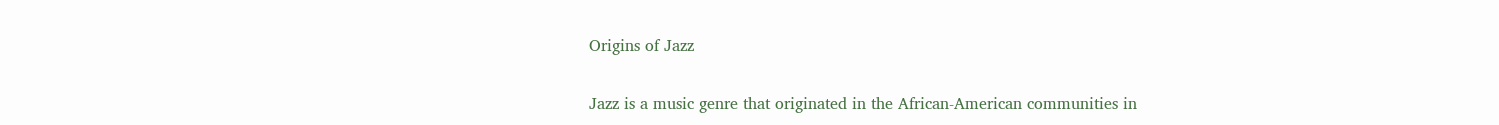Origins of Jazz

Jazz is a music genre that originated in the African-American communities in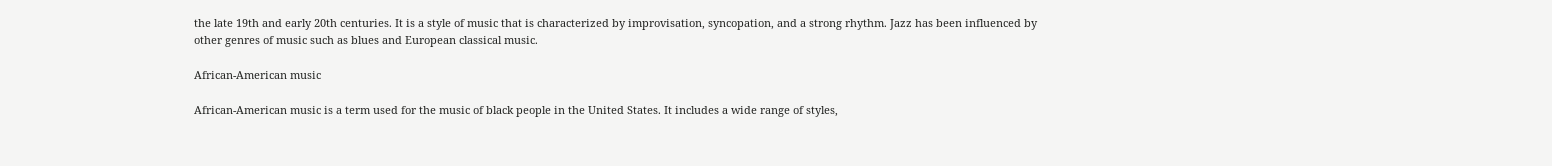the late 19th and early 20th centuries. It is a style of music that is characterized by improvisation, syncopation, and a strong rhythm. Jazz has been influenced by other genres of music such as blues and European classical music.

African-American music

African-American music is a term used for the music of black people in the United States. It includes a wide range of styles,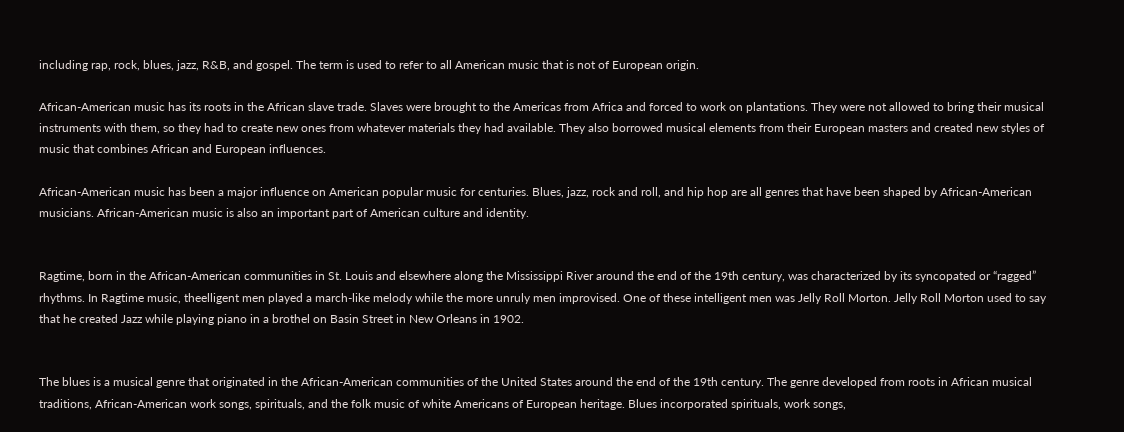including rap, rock, blues, jazz, R&B, and gospel. The term is used to refer to all American music that is not of European origin.

African-American music has its roots in the African slave trade. Slaves were brought to the Americas from Africa and forced to work on plantations. They were not allowed to bring their musical instruments with them, so they had to create new ones from whatever materials they had available. They also borrowed musical elements from their European masters and created new styles of music that combines African and European influences.

African-American music has been a major influence on American popular music for centuries. Blues, jazz, rock and roll, and hip hop are all genres that have been shaped by African-American musicians. African-American music is also an important part of American culture and identity.


Ragtime, born in the African-American communities in St. Louis and elsewhere along the Mississippi River around the end of the 19th century, was characterized by its syncopated or “ragged” rhythms. In Ragtime music, theelligent men played a march-like melody while the more unruly men improvised. One of these intelligent men was Jelly Roll Morton. Jelly Roll Morton used to say that he created Jazz while playing piano in a brothel on Basin Street in New Orleans in 1902.


The blues is a musical genre that originated in the African-American communities of the United States around the end of the 19th century. The genre developed from roots in African musical traditions, African-American work songs, spirituals, and the folk music of white Americans of European heritage. Blues incorporated spirituals, work songs,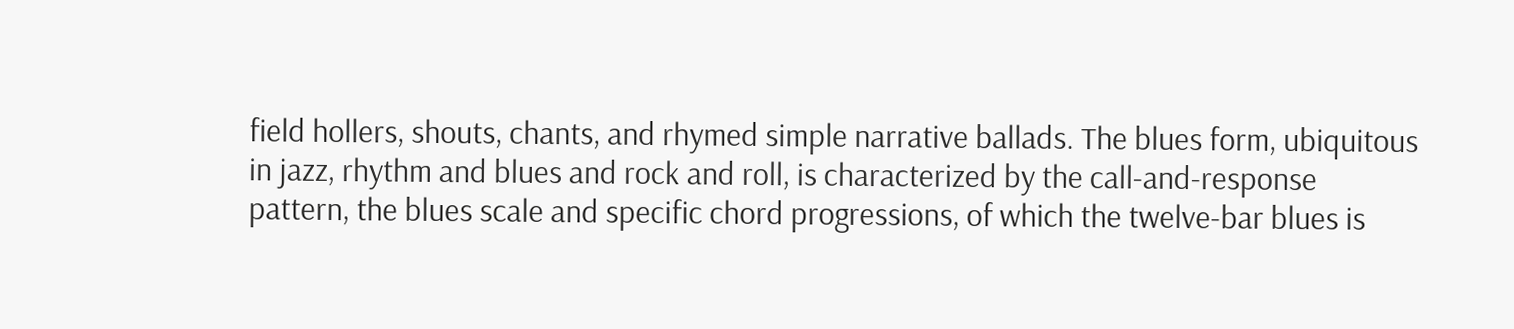field hollers, shouts, chants, and rhymed simple narrative ballads. The blues form, ubiquitous in jazz, rhythm and blues and rock and roll, is characterized by the call-and-response pattern, the blues scale and specific chord progressions, of which the twelve-bar blues is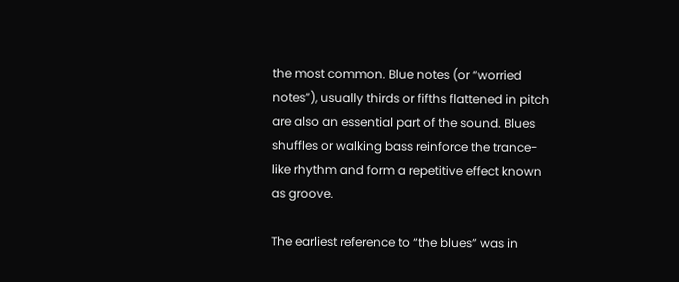the most common. Blue notes (or “worried notes”), usually thirds or fifths flattened in pitch are also an essential part of the sound. Blues shuffles or walking bass reinforce the trance-like rhythm and form a repetitive effect known as groove.

The earliest reference to “the blues” was in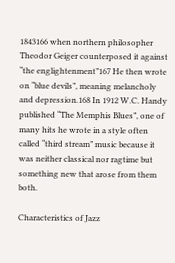1843166 when northern philosopher Theodor Geiger counterposed it against “the englightenment”167 He then wrote on “blue devils”, meaning melancholy and depression.168 In 1912 W.C. Handy published “The Memphis Blues”, one of many hits he wrote in a style often called “third stream” music because it was neither classical nor ragtime but something new that arose from them both.

Characteristics of Jazz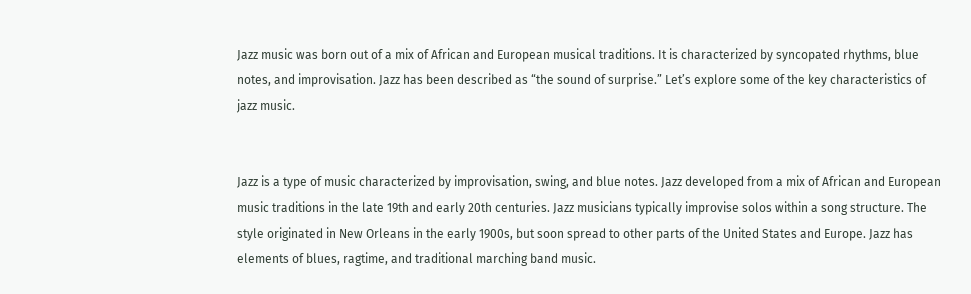Jazz music was born out of a mix of African and European musical traditions. It is characterized by syncopated rhythms, blue notes, and improvisation. Jazz has been described as “the sound of surprise.” Let’s explore some of the key characteristics of jazz music.


Jazz is a type of music characterized by improvisation, swing, and blue notes. Jazz developed from a mix of African and European music traditions in the late 19th and early 20th centuries. Jazz musicians typically improvise solos within a song structure. The style originated in New Orleans in the early 1900s, but soon spread to other parts of the United States and Europe. Jazz has elements of blues, ragtime, and traditional marching band music.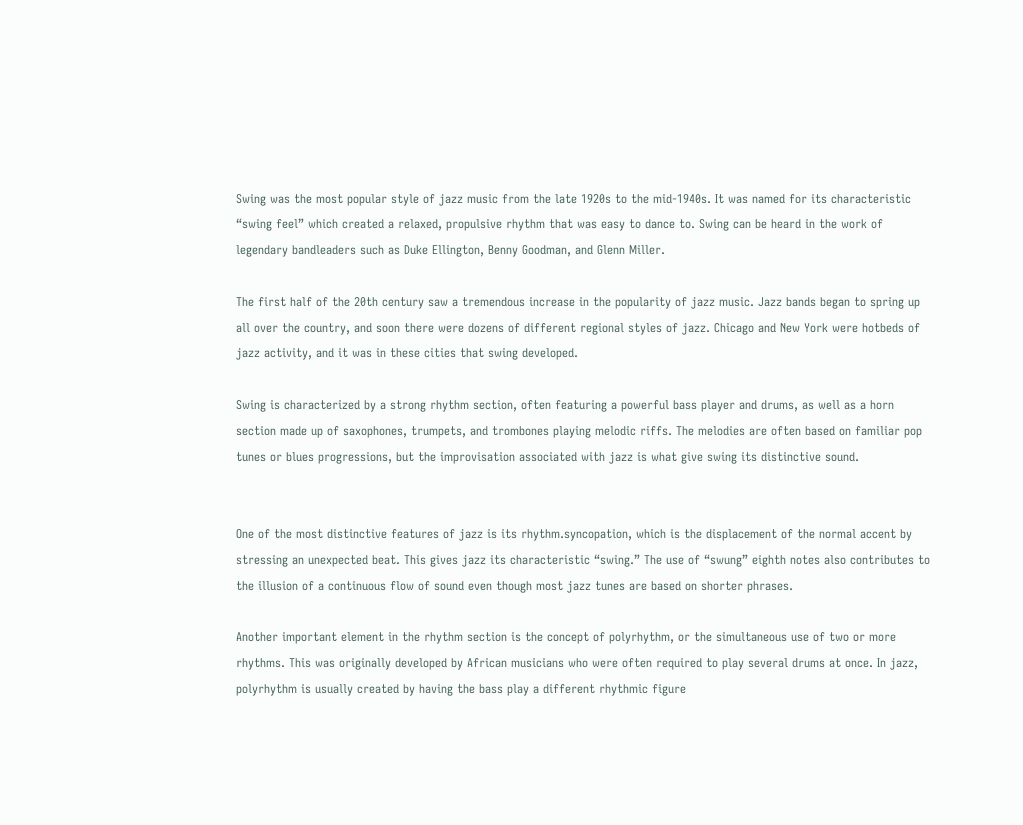Swing was the most popular style of jazz music from the late 1920s to the mid-1940s. It was named for its characteristic “swing feel” which created a relaxed, propulsive rhythm that was easy to dance to. Swing can be heard in the work of legendary bandleaders such as Duke Ellington, Benny Goodman, and Glenn Miller.

The first half of the 20th century saw a tremendous increase in the popularity of jazz music. Jazz bands began to spring up all over the country, and soon there were dozens of different regional styles of jazz. Chicago and New York were hotbeds of jazz activity, and it was in these cities that swing developed.

Swing is characterized by a strong rhythm section, often featuring a powerful bass player and drums, as well as a horn section made up of saxophones, trumpets, and trombones playing melodic riffs. The melodies are often based on familiar pop tunes or blues progressions, but the improvisation associated with jazz is what give swing its distinctive sound.


One of the most distinctive features of jazz is its rhythm.syncopation, which is the displacement of the normal accent by stressing an unexpected beat. This gives jazz its characteristic “swing.” The use of “swung” eighth notes also contributes to the illusion of a continuous flow of sound even though most jazz tunes are based on shorter phrases.

Another important element in the rhythm section is the concept of polyrhythm, or the simultaneous use of two or more rhythms. This was originally developed by African musicians who were often required to play several drums at once. In jazz, polyrhythm is usually created by having the bass play a different rhythmic figure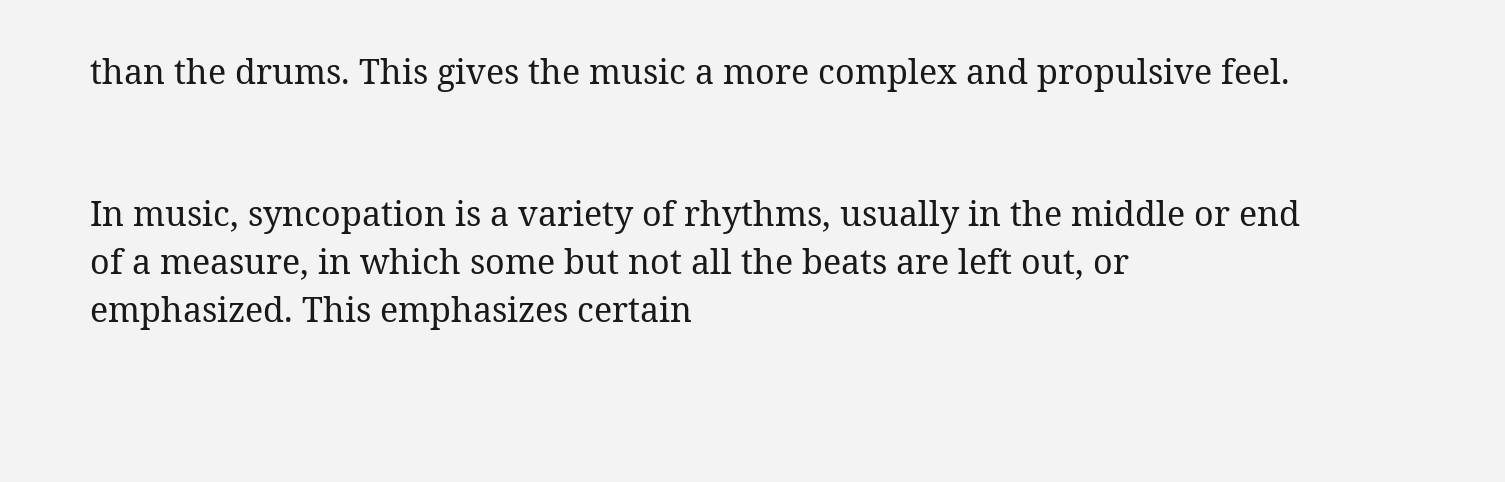than the drums. This gives the music a more complex and propulsive feel.


In music, syncopation is a variety of rhythms, usually in the middle or end of a measure, in which some but not all the beats are left out, or emphasized. This emphasizes certain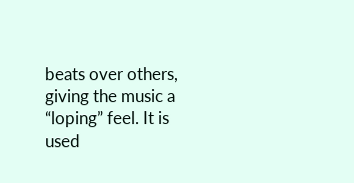beats over others, giving the music a “loping” feel. It is used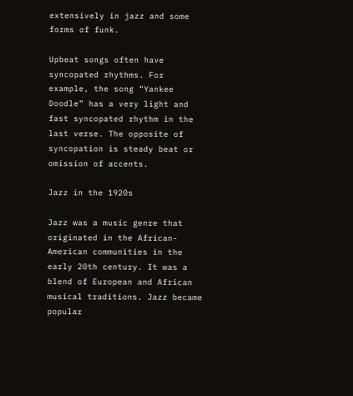extensively in jazz and some forms of funk.

Upbeat songs often have syncopated rhythms. For example, the song “Yankee Doodle” has a very light and fast syncopated rhythm in the last verse. The opposite of syncopation is steady beat or omission of accents.

Jazz in the 1920s

Jazz was a music genre that originated in the African-American communities in the early 20th century. It was a blend of European and African musical traditions. Jazz became popular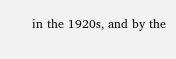in the 1920s, and by the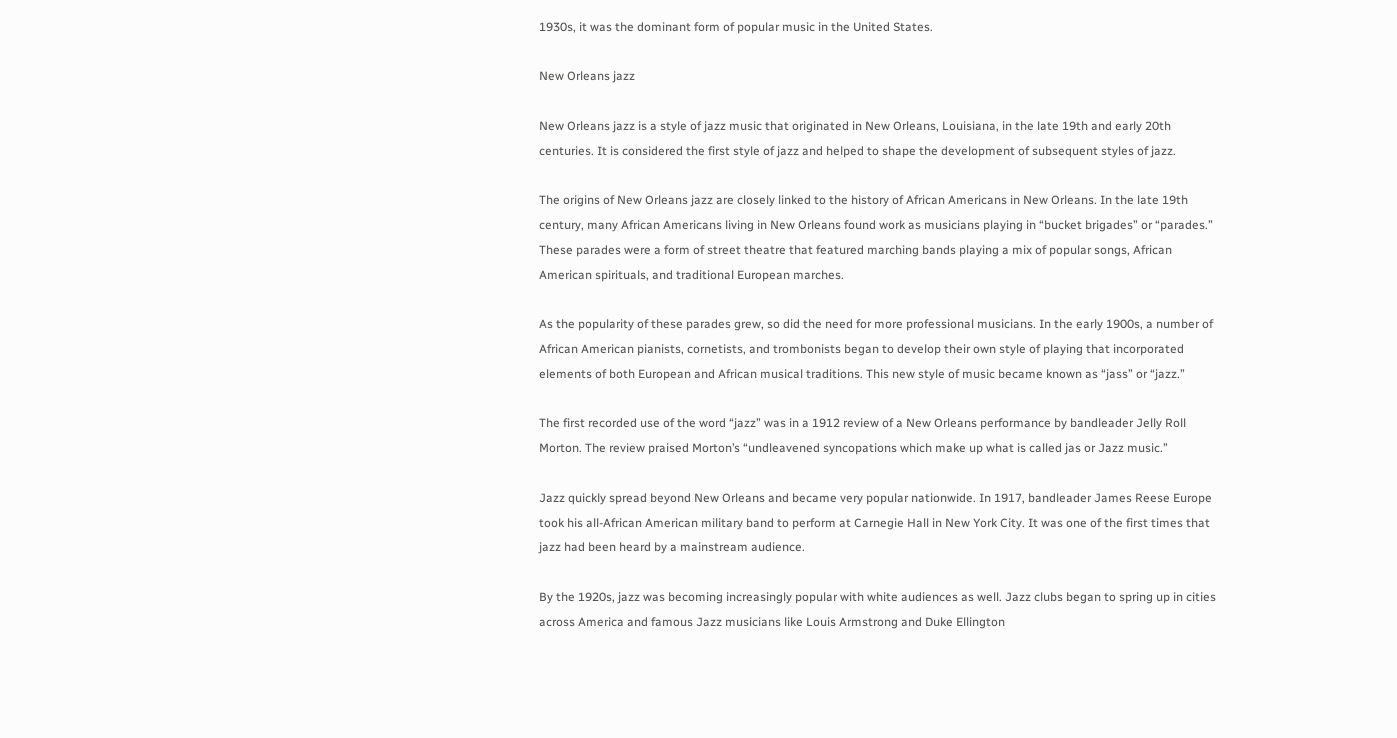1930s, it was the dominant form of popular music in the United States.

New Orleans jazz

New Orleans jazz is a style of jazz music that originated in New Orleans, Louisiana, in the late 19th and early 20th centuries. It is considered the first style of jazz and helped to shape the development of subsequent styles of jazz.

The origins of New Orleans jazz are closely linked to the history of African Americans in New Orleans. In the late 19th century, many African Americans living in New Orleans found work as musicians playing in “bucket brigades” or “parades.” These parades were a form of street theatre that featured marching bands playing a mix of popular songs, African American spirituals, and traditional European marches.

As the popularity of these parades grew, so did the need for more professional musicians. In the early 1900s, a number of African American pianists, cornetists, and trombonists began to develop their own style of playing that incorporated elements of both European and African musical traditions. This new style of music became known as “jass” or “jazz.”

The first recorded use of the word “jazz” was in a 1912 review of a New Orleans performance by bandleader Jelly Roll Morton. The review praised Morton’s “undleavened syncopations which make up what is called jas or Jazz music.”

Jazz quickly spread beyond New Orleans and became very popular nationwide. In 1917, bandleader James Reese Europe took his all-African American military band to perform at Carnegie Hall in New York City. It was one of the first times that jazz had been heard by a mainstream audience.

By the 1920s, jazz was becoming increasingly popular with white audiences as well. Jazz clubs began to spring up in cities across America and famous Jazz musicians like Louis Armstrong and Duke Ellington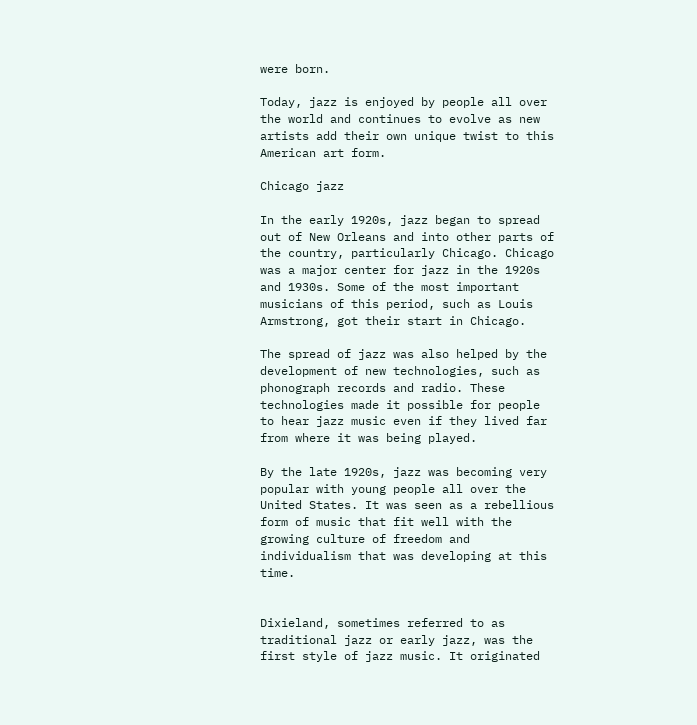were born.

Today, jazz is enjoyed by people all over the world and continues to evolve as new artists add their own unique twist to this American art form.

Chicago jazz

In the early 1920s, jazz began to spread out of New Orleans and into other parts of the country, particularly Chicago. Chicago was a major center for jazz in the 1920s and 1930s. Some of the most important musicians of this period, such as Louis Armstrong, got their start in Chicago.

The spread of jazz was also helped by the development of new technologies, such as phonograph records and radio. These technologies made it possible for people to hear jazz music even if they lived far from where it was being played.

By the late 1920s, jazz was becoming very popular with young people all over the United States. It was seen as a rebellious form of music that fit well with the growing culture of freedom and individualism that was developing at this time.


Dixieland, sometimes referred to as traditional jazz or early jazz, was the first style of jazz music. It originated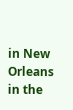in New Orleans in the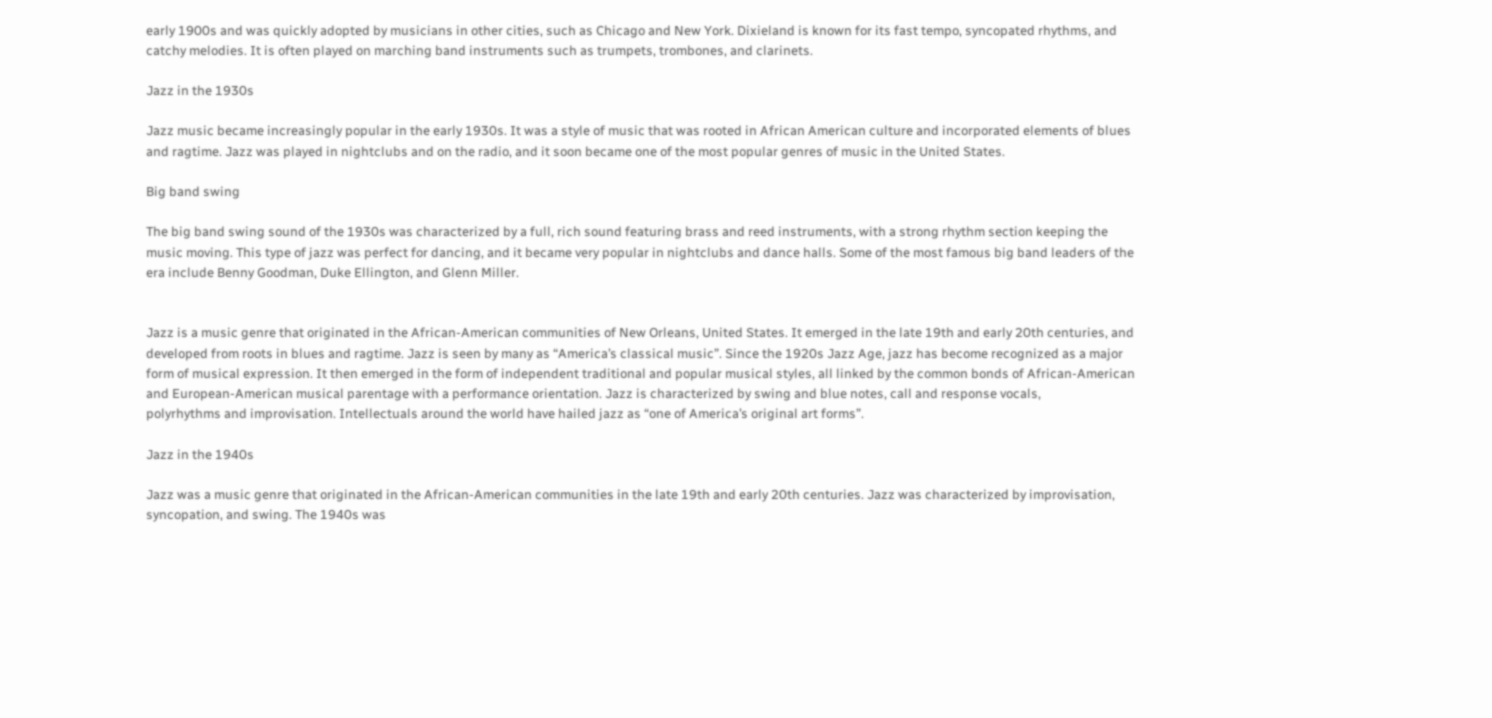early 1900s and was quickly adopted by musicians in other cities, such as Chicago and New York. Dixieland is known for its fast tempo, syncopated rhythms, and catchy melodies. It is often played on marching band instruments such as trumpets, trombones, and clarinets.

Jazz in the 1930s

Jazz music became increasingly popular in the early 1930s. It was a style of music that was rooted in African American culture and incorporated elements of blues and ragtime. Jazz was played in nightclubs and on the radio, and it soon became one of the most popular genres of music in the United States.

Big band swing

The big band swing sound of the 1930s was characterized by a full, rich sound featuring brass and reed instruments, with a strong rhythm section keeping the music moving. This type of jazz was perfect for dancing, and it became very popular in nightclubs and dance halls. Some of the most famous big band leaders of the era include Benny Goodman, Duke Ellington, and Glenn Miller.


Jazz is a music genre that originated in the African-American communities of New Orleans, United States. It emerged in the late 19th and early 20th centuries, and developed from roots in blues and ragtime. Jazz is seen by many as “America’s classical music”. Since the 1920s Jazz Age, jazz has become recognized as a major form of musical expression. It then emerged in the form of independent traditional and popular musical styles, all linked by the common bonds of African-American and European-American musical parentage with a performance orientation. Jazz is characterized by swing and blue notes, call and response vocals,
polyrhythms and improvisation. Intellectuals around the world have hailed jazz as “one of America’s original art forms”.

Jazz in the 1940s

Jazz was a music genre that originated in the African-American communities in the late 19th and early 20th centuries. Jazz was characterized by improvisation, syncopation, and swing. The 1940s was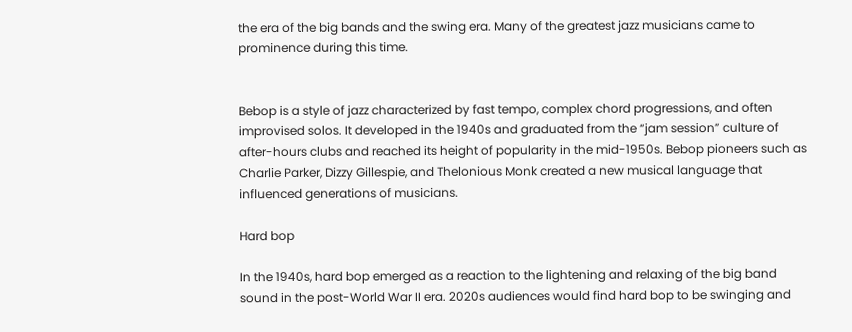the era of the big bands and the swing era. Many of the greatest jazz musicians came to prominence during this time.


Bebop is a style of jazz characterized by fast tempo, complex chord progressions, and often improvised solos. It developed in the 1940s and graduated from the “jam session” culture of after-hours clubs and reached its height of popularity in the mid-1950s. Bebop pioneers such as Charlie Parker, Dizzy Gillespie, and Thelonious Monk created a new musical language that influenced generations of musicians.

Hard bop

In the 1940s, hard bop emerged as a reaction to the lightening and relaxing of the big band sound in the post-World War II era. 2020s audiences would find hard bop to be swinging and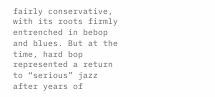fairly conservative, with its roots firmly entrenched in bebop and blues. But at the time, hard bop represented a return to “serious” jazz after years of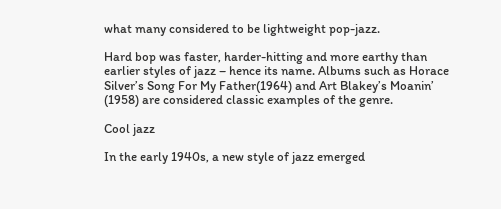what many considered to be lightweight pop-jazz.

Hard bop was faster, harder-hitting and more earthy than earlier styles of jazz – hence its name. Albums such as Horace Silver’s Song For My Father(1964) and Art Blakey’s Moanin’ (1958) are considered classic examples of the genre.

Cool jazz

In the early 1940s, a new style of jazz emerged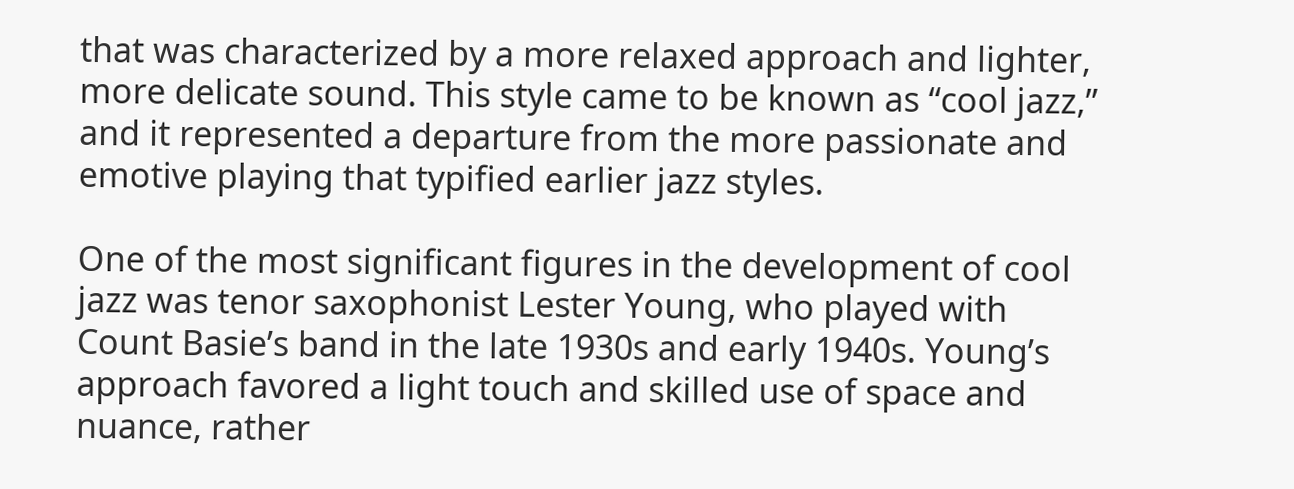that was characterized by a more relaxed approach and lighter, more delicate sound. This style came to be known as “cool jazz,” and it represented a departure from the more passionate and emotive playing that typified earlier jazz styles.

One of the most significant figures in the development of cool jazz was tenor saxophonist Lester Young, who played with Count Basie’s band in the late 1930s and early 1940s. Young’s approach favored a light touch and skilled use of space and nuance, rather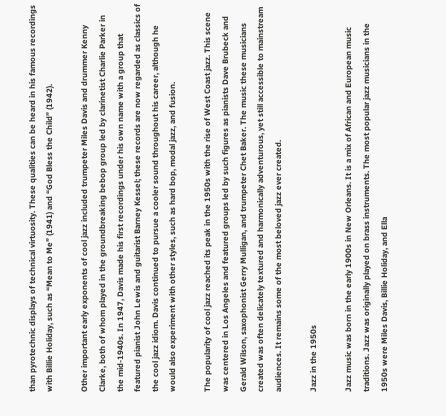than pyrotechnic displays of technical virtuosity. These qualities can be heard in his famous recordings with Billie Holiday, such as “Mean to Me” (1941) and “God Bless the Child” (1942).

Other important early exponents of cool jazz included trumpeter Miles Davis and drummer Kenny Clarke, both of whom played in the groundbreaking bebop group led by clarinetist Charlie Parker in the mid-1940s. In 1947, Davis made his first recordings under his own name with a group that featured pianist John Lewis and guitarist Barney Kessel; these records are now regarded as classics of the cool jazz idiom. Davis continued to pursue a cooler sound throughout his career, although he would also experiment with other styles, such as hard bop, modal jazz, and fusion.

The popularity of cool jazz reached its peak in the 1950s with the rise of West Coast jazz. This scene was centered in Los Angeles and featured groups led by such figures as pianists Dave Brubeck and Gerald Wilson, saxophonist Gerry Mulligan, and trumpeter Chet Baker. The music these musicians created was often delicately textured and harmonically adventurous, yet still accessible to mainstream audiences. It remains some of the most beloved jazz ever created.

Jazz in the 1950s

Jazz music was born in the early 1900s in New Orleans. It is a mix of African and European music traditions. Jazz was originally played on brass instruments. The most popular jazz musicians in the 1950s were Miles Davis, Billie Holiday, and Ella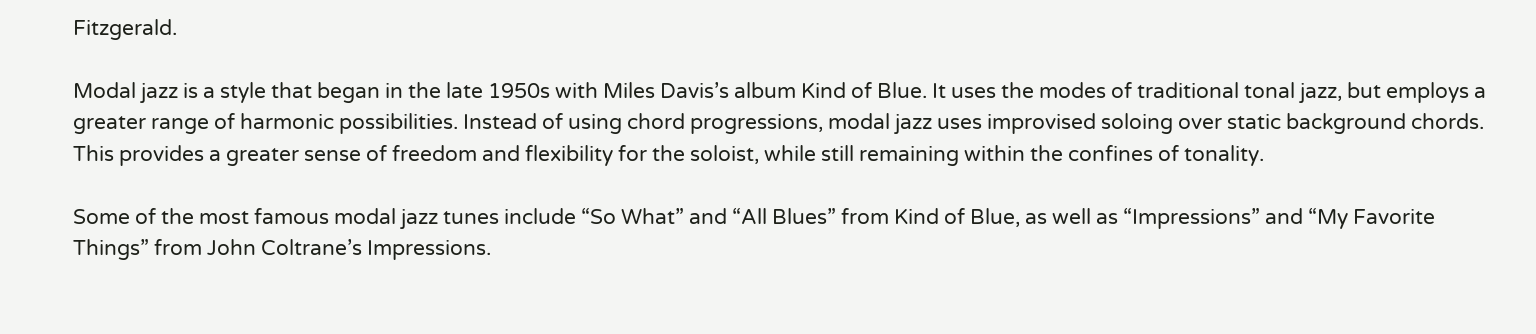Fitzgerald.

Modal jazz is a style that began in the late 1950s with Miles Davis’s album Kind of Blue. It uses the modes of traditional tonal jazz, but employs a greater range of harmonic possibilities. Instead of using chord progressions, modal jazz uses improvised soloing over static background chords. This provides a greater sense of freedom and flexibility for the soloist, while still remaining within the confines of tonality.

Some of the most famous modal jazz tunes include “So What” and “All Blues” from Kind of Blue, as well as “Impressions” and “My Favorite Things” from John Coltrane’s Impressions.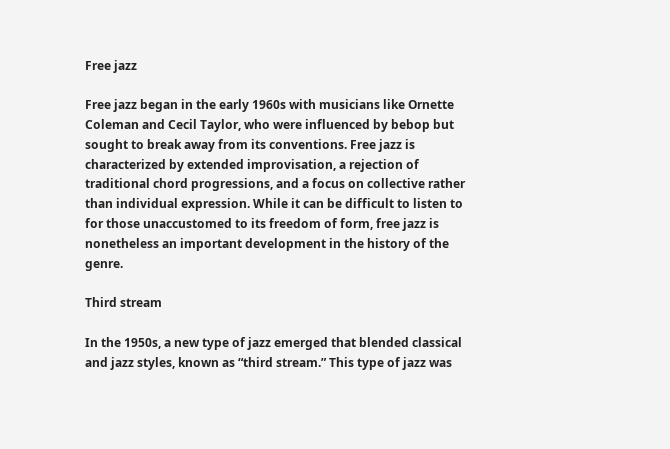Free jazz

Free jazz began in the early 1960s with musicians like Ornette Coleman and Cecil Taylor, who were influenced by bebop but sought to break away from its conventions. Free jazz is characterized by extended improvisation, a rejection of traditional chord progressions, and a focus on collective rather than individual expression. While it can be difficult to listen to for those unaccustomed to its freedom of form, free jazz is nonetheless an important development in the history of the genre.

Third stream

In the 1950s, a new type of jazz emerged that blended classical and jazz styles, known as “third stream.” This type of jazz was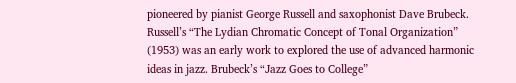pioneered by pianist George Russell and saxophonist Dave Brubeck. Russell’s “The Lydian Chromatic Concept of Tonal Organization” (1953) was an early work to explored the use of advanced harmonic ideas in jazz. Brubeck’s “Jazz Goes to College”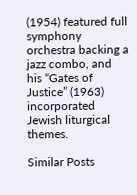(1954) featured full symphony orchestra backing a jazz combo, and his “Gates of Justice” (1963) incorporated Jewish liturgical themes.

Similar Posts